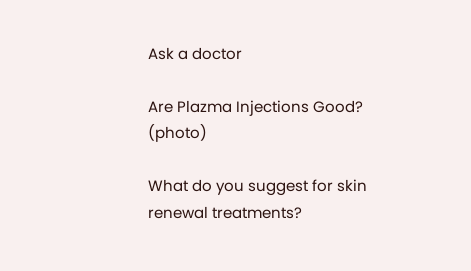Ask a doctor

Are Plazma Injections Good? (photo)

What do you suggest for skin renewal treatments?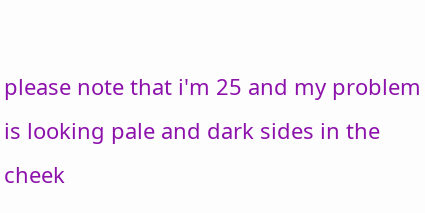please note that i'm 25 and my problem is looking pale and dark sides in the cheek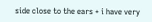side close to the ears + i have very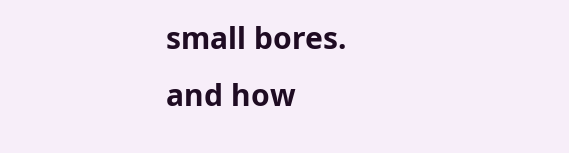small bores. and how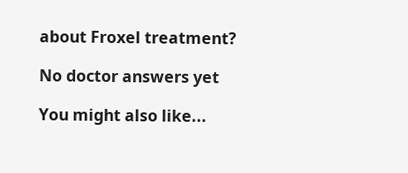about Froxel treatment?

No doctor answers yet

You might also like...